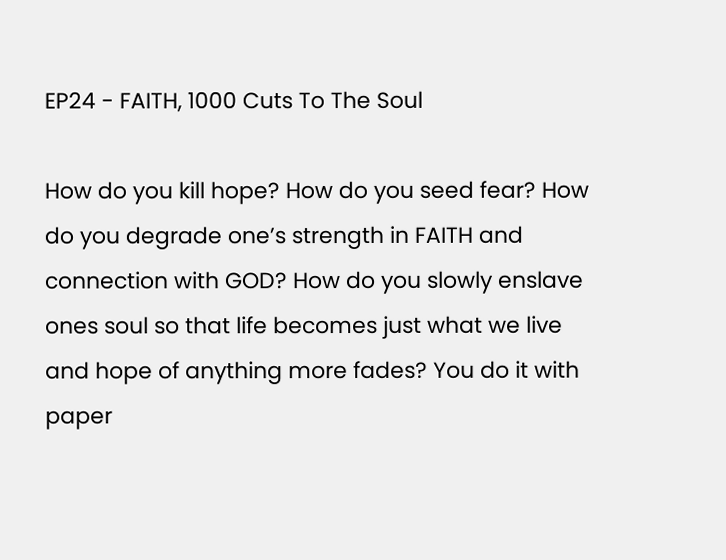EP24 - FAITH, 1000 Cuts To The Soul

How do you kill hope? How do you seed fear? How do you degrade one’s strength in FAITH and connection with GOD? How do you slowly enslave ones soul so that life becomes just what we live and hope of anything more fades? You do it with paper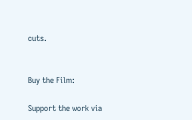cuts.


Buy the Film:

Support the work via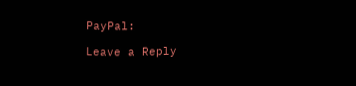PayPal:

Leave a Reply